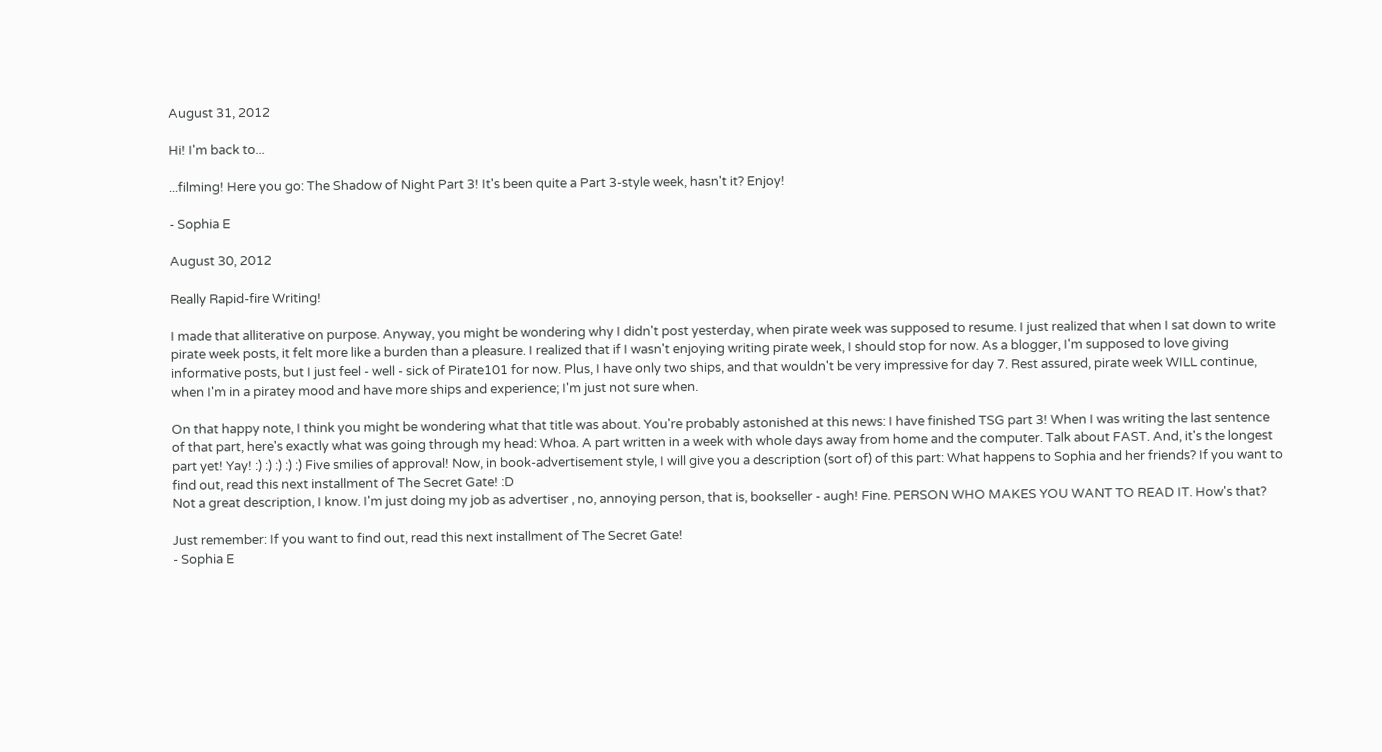August 31, 2012

Hi! I'm back to...

...filming! Here you go: The Shadow of Night Part 3! It's been quite a Part 3-style week, hasn't it? Enjoy!

- Sophia E

August 30, 2012

Really Rapid-fire Writing!

I made that alliterative on purpose. Anyway, you might be wondering why I didn't post yesterday, when pirate week was supposed to resume. I just realized that when I sat down to write pirate week posts, it felt more like a burden than a pleasure. I realized that if I wasn't enjoying writing pirate week, I should stop for now. As a blogger, I'm supposed to love giving informative posts, but I just feel - well - sick of Pirate101 for now. Plus, I have only two ships, and that wouldn't be very impressive for day 7. Rest assured, pirate week WILL continue, when I'm in a piratey mood and have more ships and experience; I'm just not sure when.

On that happy note, I think you might be wondering what that title was about. You're probably astonished at this news: I have finished TSG part 3! When I was writing the last sentence of that part, here's exactly what was going through my head: Whoa. A part written in a week with whole days away from home and the computer. Talk about FAST. And, it's the longest part yet! Yay! :) :) :) :) :) Five smilies of approval! Now, in book-advertisement style, I will give you a description (sort of) of this part: What happens to Sophia and her friends? If you want to find out, read this next installment of The Secret Gate! :D
Not a great description, I know. I'm just doing my job as advertiser , no, annoying person, that is, bookseller - augh! Fine. PERSON WHO MAKES YOU WANT TO READ IT. How's that?

Just remember: If you want to find out, read this next installment of The Secret Gate!
- Sophia E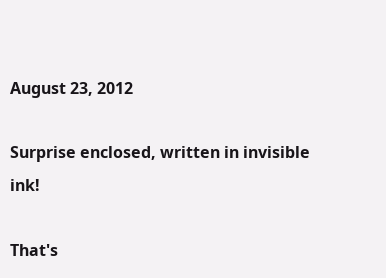August 23, 2012

Surprise enclosed, written in invisible ink!

That's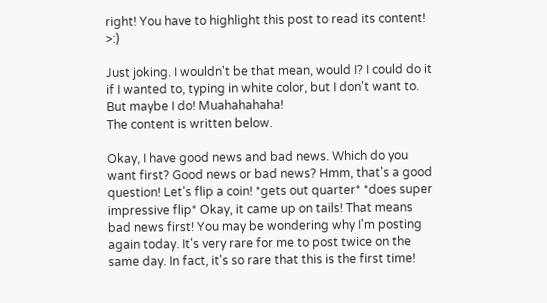right! You have to highlight this post to read its content! >:)

Just joking. I wouldn't be that mean, would I? I could do it if I wanted to, typing in white color, but I don't want to. But maybe I do! Muahahahaha!
The content is written below.

Okay, I have good news and bad news. Which do you want first? Good news or bad news? Hmm, that's a good question! Let's flip a coin! *gets out quarter* *does super impressive flip* Okay, it came up on tails! That means bad news first! You may be wondering why I'm posting again today. It's very rare for me to post twice on the same day. In fact, it's so rare that this is the first time!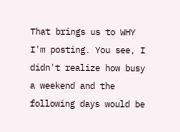That brings us to WHY I'm posting. You see, I didn't realize how busy a weekend and the following days would be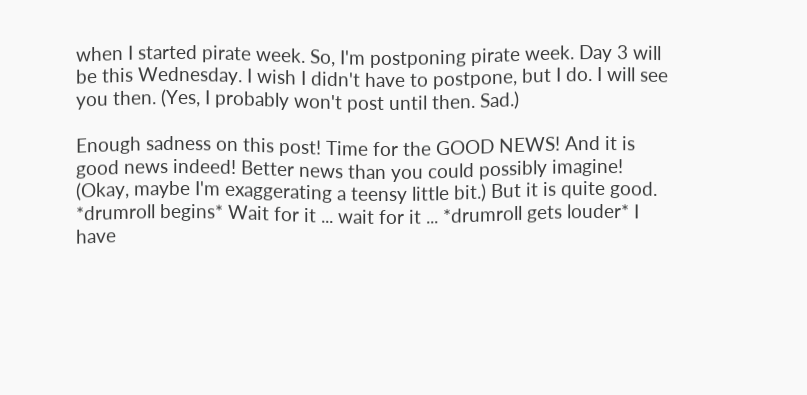when I started pirate week. So, I'm postponing pirate week. Day 3 will be this Wednesday. I wish I didn't have to postpone, but I do. I will see you then. (Yes, I probably won't post until then. Sad.)

Enough sadness on this post! Time for the GOOD NEWS! And it is good news indeed! Better news than you could possibly imagine! (Okay, maybe I'm exaggerating a teensy little bit.) But it is quite good. *drumroll begins* Wait for it ... wait for it ... *drumroll gets louder* I have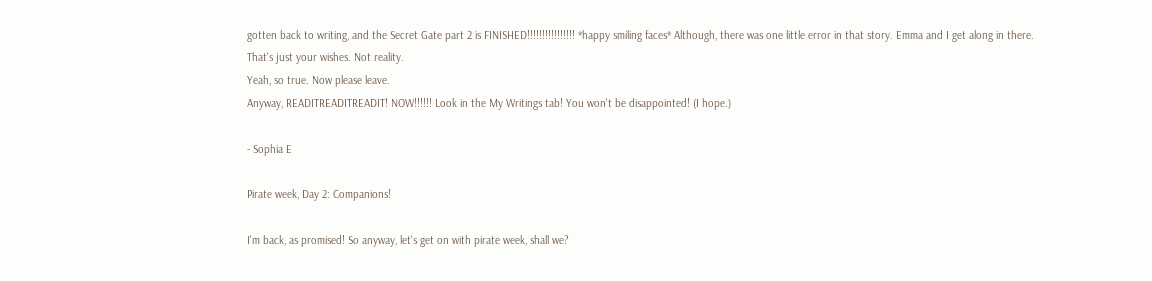gotten back to writing, and the Secret Gate part 2 is FINISHED!!!!!!!!!!!!!!!! *happy smiling faces* Although, there was one little error in that story. Emma and I get along in there.
That's just your wishes. Not reality.
Yeah, so true. Now please leave.
Anyway, READITREADITREADIT! NOW!!!!!! Look in the My Writings tab! You won't be disappointed! (I hope.)

- Sophia E

Pirate week, Day 2: Companions!

I'm back, as promised! So anyway, let's get on with pirate week, shall we?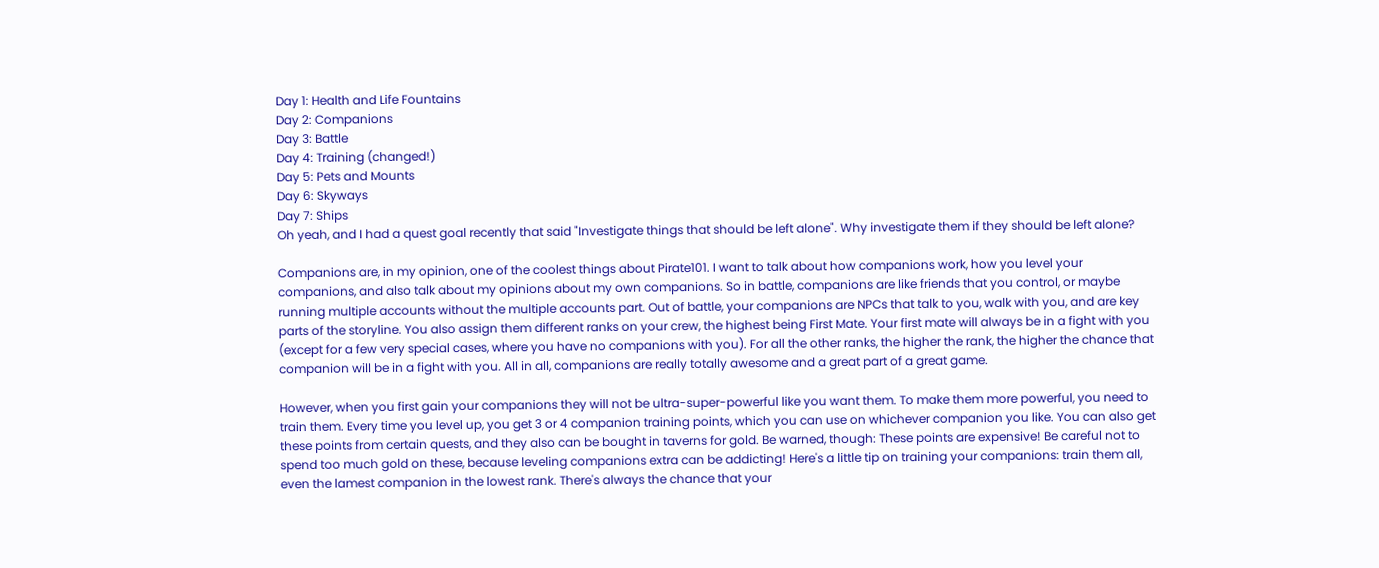Day 1: Health and Life Fountains
Day 2: Companions
Day 3: Battle
Day 4: Training (changed!)
Day 5: Pets and Mounts
Day 6: Skyways
Day 7: Ships
Oh yeah, and I had a quest goal recently that said "Investigate things that should be left alone". Why investigate them if they should be left alone?

Companions are, in my opinion, one of the coolest things about Pirate101. I want to talk about how companions work, how you level your companions, and also talk about my opinions about my own companions. So in battle, companions are like friends that you control, or maybe running multiple accounts without the multiple accounts part. Out of battle, your companions are NPCs that talk to you, walk with you, and are key parts of the storyline. You also assign them different ranks on your crew, the highest being First Mate. Your first mate will always be in a fight with you (except for a few very special cases, where you have no companions with you). For all the other ranks, the higher the rank, the higher the chance that companion will be in a fight with you. All in all, companions are really totally awesome and a great part of a great game.

However, when you first gain your companions they will not be ultra-super-powerful like you want them. To make them more powerful, you need to train them. Every time you level up, you get 3 or 4 companion training points, which you can use on whichever companion you like. You can also get these points from certain quests, and they also can be bought in taverns for gold. Be warned, though: These points are expensive! Be careful not to spend too much gold on these, because leveling companions extra can be addicting! Here's a little tip on training your companions: train them all, even the lamest companion in the lowest rank. There's always the chance that your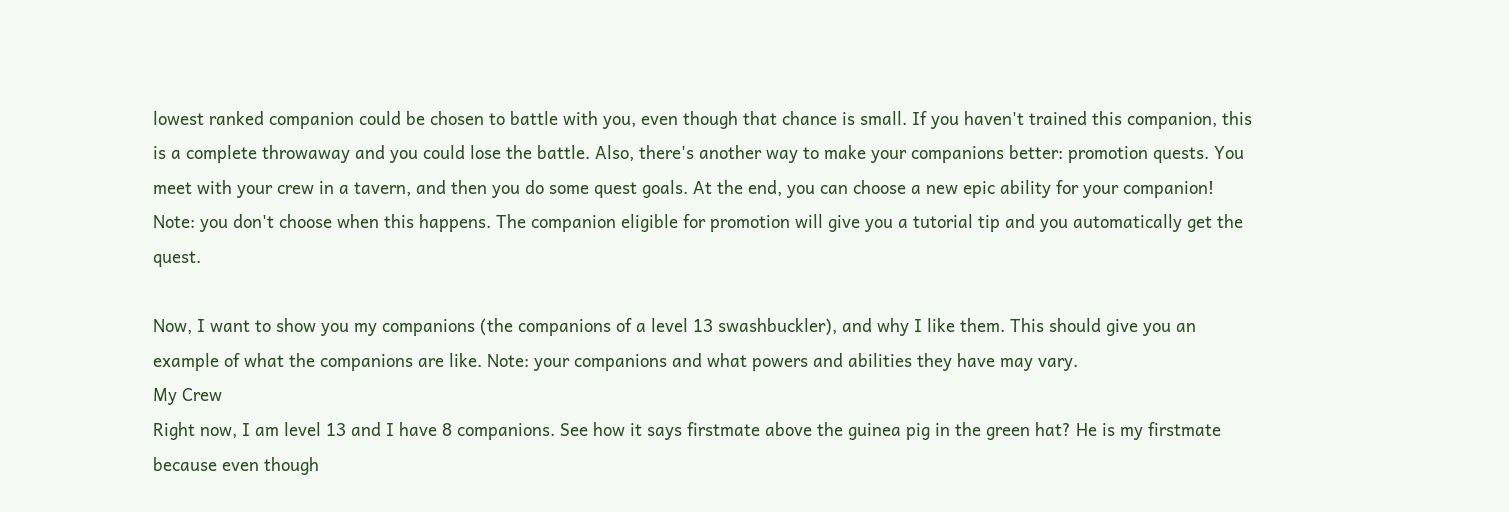lowest ranked companion could be chosen to battle with you, even though that chance is small. If you haven't trained this companion, this is a complete throwaway and you could lose the battle. Also, there's another way to make your companions better: promotion quests. You meet with your crew in a tavern, and then you do some quest goals. At the end, you can choose a new epic ability for your companion! Note: you don't choose when this happens. The companion eligible for promotion will give you a tutorial tip and you automatically get the quest.

Now, I want to show you my companions (the companions of a level 13 swashbuckler), and why I like them. This should give you an example of what the companions are like. Note: your companions and what powers and abilities they have may vary.
My Crew
Right now, I am level 13 and I have 8 companions. See how it says firstmate above the guinea pig in the green hat? He is my firstmate because even though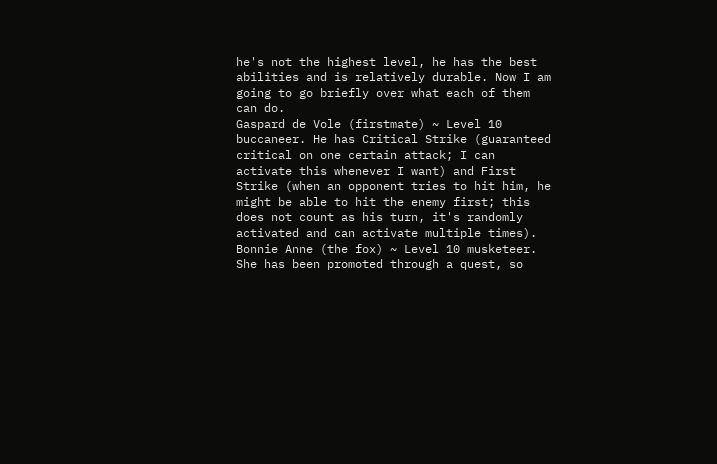he's not the highest level, he has the best abilities and is relatively durable. Now I am going to go briefly over what each of them can do.
Gaspard de Vole (firstmate) ~ Level 10 buccaneer. He has Critical Strike (guaranteed critical on one certain attack; I can activate this whenever I want) and First Strike (when an opponent tries to hit him, he might be able to hit the enemy first; this does not count as his turn, it's randomly activated and can activate multiple times).
Bonnie Anne (the fox) ~ Level 10 musketeer. She has been promoted through a quest, so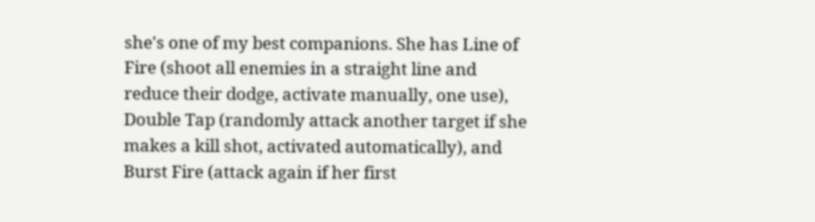she's one of my best companions. She has Line of Fire (shoot all enemies in a straight line and reduce their dodge, activate manually, one use), Double Tap (randomly attack another target if she makes a kill shot, activated automatically), and Burst Fire (attack again if her first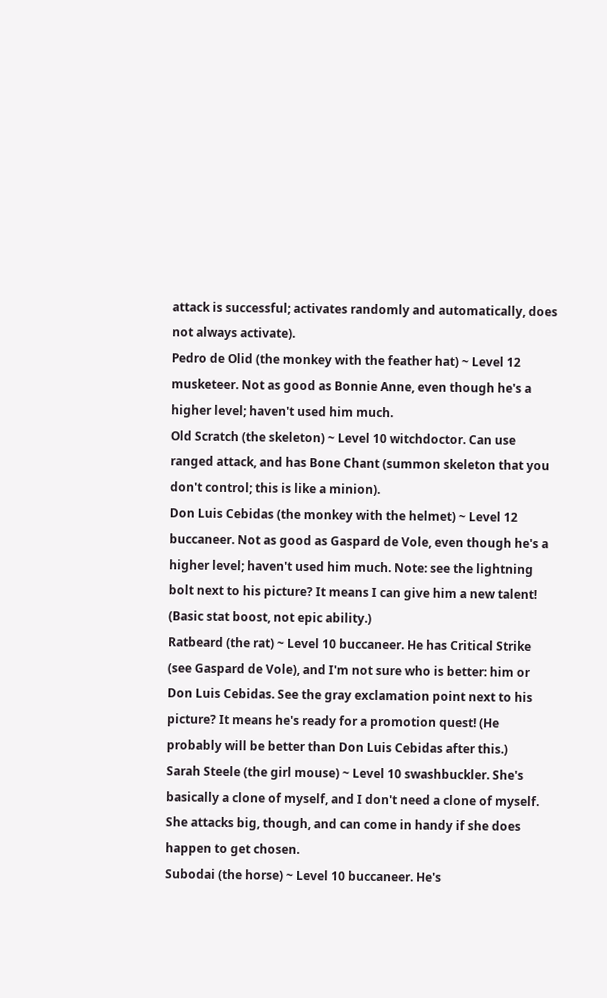attack is successful; activates randomly and automatically, does not always activate).
Pedro de Olid (the monkey with the feather hat) ~ Level 12 musketeer. Not as good as Bonnie Anne, even though he's a higher level; haven't used him much.
Old Scratch (the skeleton) ~ Level 10 witchdoctor. Can use ranged attack, and has Bone Chant (summon skeleton that you don't control; this is like a minion).
Don Luis Cebidas (the monkey with the helmet) ~ Level 12 buccaneer. Not as good as Gaspard de Vole, even though he's a higher level; haven't used him much. Note: see the lightning bolt next to his picture? It means I can give him a new talent! (Basic stat boost, not epic ability.)
Ratbeard (the rat) ~ Level 10 buccaneer. He has Critical Strike (see Gaspard de Vole), and I'm not sure who is better: him or Don Luis Cebidas. See the gray exclamation point next to his picture? It means he's ready for a promotion quest! (He probably will be better than Don Luis Cebidas after this.)
Sarah Steele (the girl mouse) ~ Level 10 swashbuckler. She's basically a clone of myself, and I don't need a clone of myself. She attacks big, though, and can come in handy if she does happen to get chosen.
Subodai (the horse) ~ Level 10 buccaneer. He's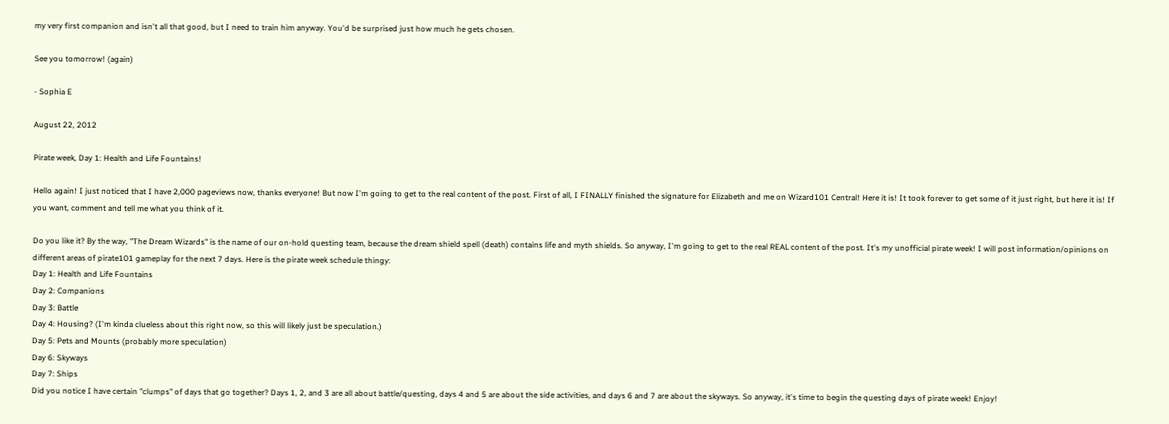my very first companion and isn't all that good, but I need to train him anyway. You'd be surprised just how much he gets chosen.

See you tomorrow! (again)

- Sophia E

August 22, 2012

Pirate week, Day 1: Health and Life Fountains!

Hello again! I just noticed that I have 2,000 pageviews now, thanks everyone! But now I'm going to get to the real content of the post. First of all, I FINALLY finished the signature for Elizabeth and me on Wizard101 Central! Here it is! It took forever to get some of it just right, but here it is! If you want, comment and tell me what you think of it.

Do you like it? By the way, "The Dream Wizards" is the name of our on-hold questing team, because the dream shield spell (death) contains life and myth shields. So anyway, I'm going to get to the real REAL content of the post. It's my unofficial pirate week! I will post information/opinions on different areas of pirate101 gameplay for the next 7 days. Here is the pirate week schedule thingy:
Day 1: Health and Life Fountains
Day 2: Companions
Day 3: Battle
Day 4: Housing? (I'm kinda clueless about this right now, so this will likely just be speculation.)
Day 5: Pets and Mounts (probably more speculation)
Day 6: Skyways
Day 7: Ships
Did you notice I have certain "clumps" of days that go together? Days 1, 2, and 3 are all about battle/questing, days 4 and 5 are about the side activities, and days 6 and 7 are about the skyways. So anyway, it's time to begin the questing days of pirate week! Enjoy!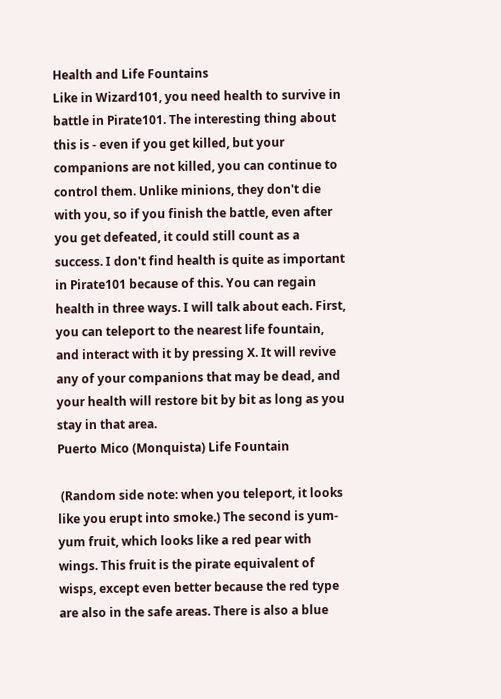Health and Life Fountains
Like in Wizard101, you need health to survive in battle in Pirate101. The interesting thing about this is - even if you get killed, but your companions are not killed, you can continue to control them. Unlike minions, they don't die with you, so if you finish the battle, even after you get defeated, it could still count as a success. I don't find health is quite as important in Pirate101 because of this. You can regain health in three ways. I will talk about each. First, you can teleport to the nearest life fountain, and interact with it by pressing X. It will revive any of your companions that may be dead, and your health will restore bit by bit as long as you stay in that area.
Puerto Mico (Monquista) Life Fountain

 (Random side note: when you teleport, it looks like you erupt into smoke.) The second is yum-yum fruit, which looks like a red pear with wings. This fruit is the pirate equivalent of wisps, except even better because the red type are also in the safe areas. There is also a blue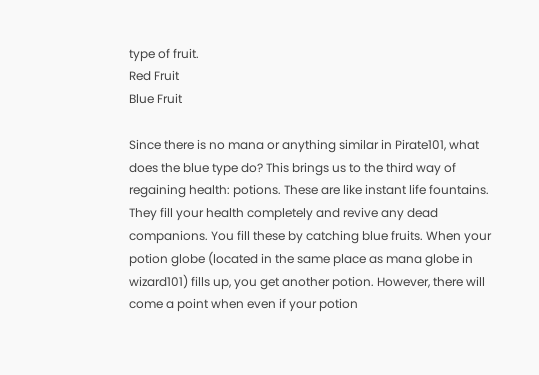type of fruit.
Red Fruit
Blue Fruit

Since there is no mana or anything similar in Pirate101, what does the blue type do? This brings us to the third way of regaining health: potions. These are like instant life fountains. They fill your health completely and revive any dead companions. You fill these by catching blue fruits. When your potion globe (located in the same place as mana globe in wizard101) fills up, you get another potion. However, there will come a point when even if your potion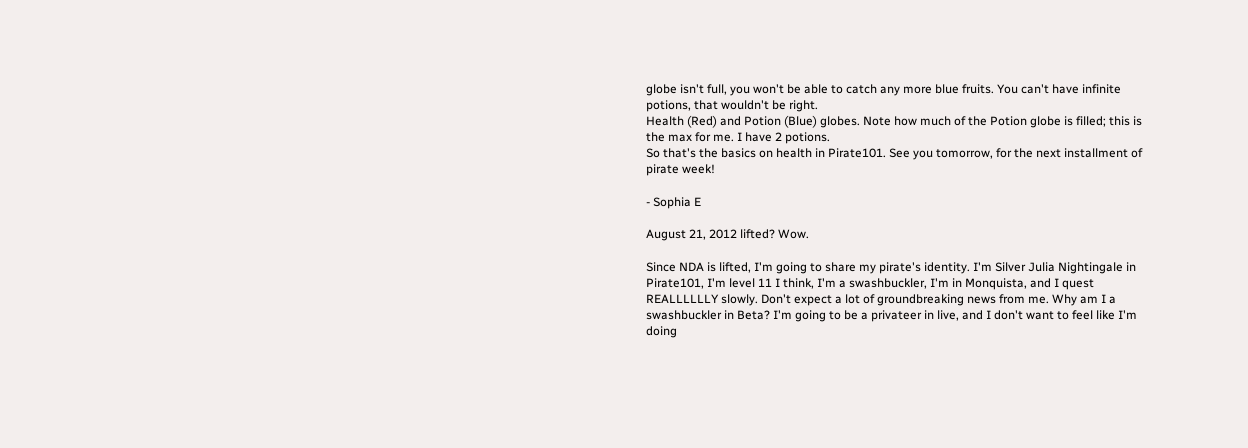globe isn't full, you won't be able to catch any more blue fruits. You can't have infinite potions, that wouldn't be right.
Health (Red) and Potion (Blue) globes. Note how much of the Potion globe is filled; this is the max for me. I have 2 potions.
So that's the basics on health in Pirate101. See you tomorrow, for the next installment of pirate week!

- Sophia E

August 21, 2012 lifted? Wow.

Since NDA is lifted, I'm going to share my pirate's identity. I'm Silver Julia Nightingale in Pirate101, I'm level 11 I think, I'm a swashbuckler, I'm in Monquista, and I quest REALLLLLLY slowly. Don't expect a lot of groundbreaking news from me. Why am I a swashbuckler in Beta? I'm going to be a privateer in live, and I don't want to feel like I'm doing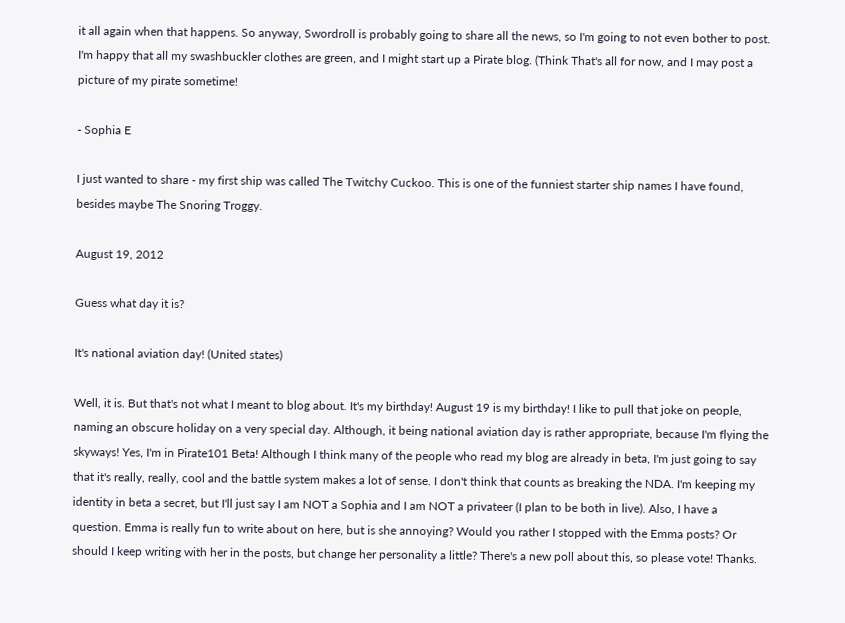it all again when that happens. So anyway, Swordroll is probably going to share all the news, so I'm going to not even bother to post. I'm happy that all my swashbuckler clothes are green, and I might start up a Pirate blog. (Think That's all for now, and I may post a picture of my pirate sometime!

- Sophia E

I just wanted to share - my first ship was called The Twitchy Cuckoo. This is one of the funniest starter ship names I have found, besides maybe The Snoring Troggy.

August 19, 2012

Guess what day it is?

It's national aviation day! (United states)

Well, it is. But that's not what I meant to blog about. It's my birthday! August 19 is my birthday! I like to pull that joke on people, naming an obscure holiday on a very special day. Although, it being national aviation day is rather appropriate, because I'm flying the skyways! Yes, I'm in Pirate101 Beta! Although I think many of the people who read my blog are already in beta, I'm just going to say that it's really, really, cool and the battle system makes a lot of sense. I don't think that counts as breaking the NDA. I'm keeping my identity in beta a secret, but I'll just say I am NOT a Sophia and I am NOT a privateer (I plan to be both in live). Also, I have a question. Emma is really fun to write about on here, but is she annoying? Would you rather I stopped with the Emma posts? Or should I keep writing with her in the posts, but change her personality a little? There's a new poll about this, so please vote! Thanks.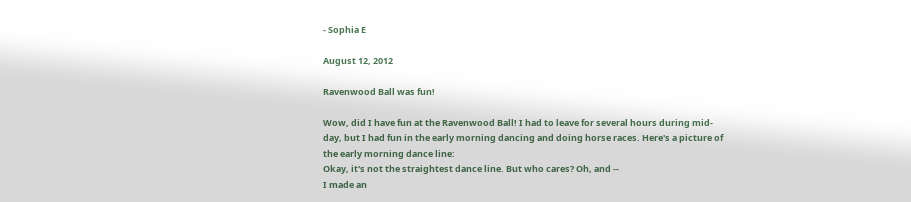- Sophia E

August 12, 2012

Ravenwood Ball was fun!

Wow, did I have fun at the Ravenwood Ball! I had to leave for several hours during mid-day, but I had fun in the early morning dancing and doing horse races. Here's a picture of the early morning dance line:
Okay, it's not the straightest dance line. But who cares? Oh, and --
I made an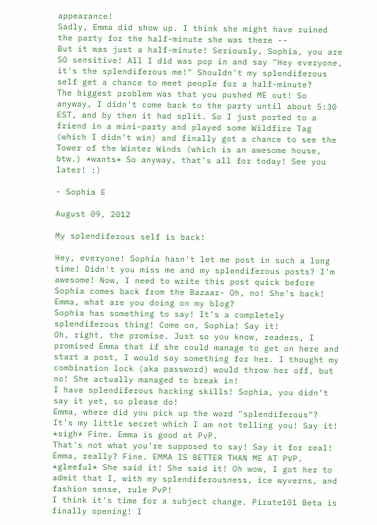appearance!
Sadly, Emma did show up. I think she might have ruined the party for the half-minute she was there --
But it was just a half-minute! Seriously, Sophia, you are SO sensitive! All I did was pop in and say "Hey everyone, it's the splendiferous me!" Shouldn't my splendiferous self get a chance to meet people for a half-minute?
The biggest problem was that you pushed ME out! So anyway, I didn't come back to the party until about 5:30 EST, and by then it had split. So I just ported to a friend in a mini-party and played some Wildfire Tag (which I didn't win) and finally got a chance to see the Tower of the Winter Winds (which is an awesome house, btw.) *wants* So anyway, that's all for today! See you later! :)

- Sophia E

August 09, 2012

My splendiferous self is back!

Hey, everyone! Sophia hasn't let me post in such a long time! Didn't you miss me and my splendiferous posts? I'm awesome! Now, I need to write this post quick before Sophia comes back from the Bazaar- Oh, no! She's back!
Emma, what are you doing on my blog?
Sophia has something to say! It's a completely splendiferous thing! Come on, Sophia! Say it!
Oh, right, the promise. Just so you know, readers, I promised Emma that if she could manage to get on here and start a post, I would say something for her. I thought my combination lock (aka password) would throw her off, but no! She actually managed to break in!
I have splendiferous hacking skills! Sophia, you didn't say it yet, so please do!
Emma, where did you pick up the word "splendiferous"?
It's my little secret which I am not telling you! Say it!
*sigh* Fine. Emma is good at PvP.
That's not what you're supposed to say! Say it for real!
Emma, really? Fine. EMMA IS BETTER THAN ME AT PVP.
*gleeful* She said it! She said it! Oh wow, I got her to admit that I, with my splendiferousness, ice wyverns, and  fashion sense, rule PvP!
I think it's time for a subject change. Pirate101 Beta is finally opening! I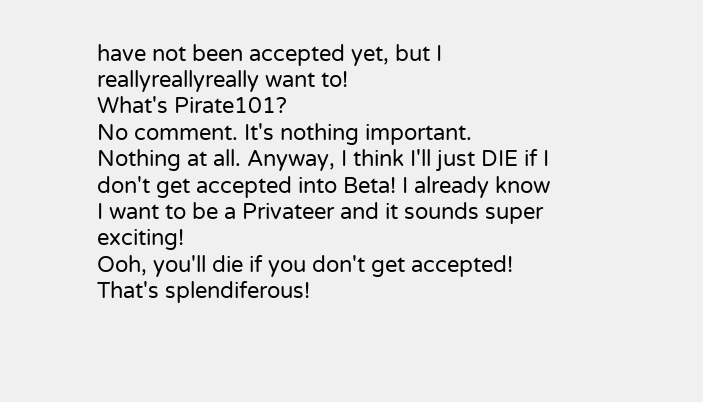have not been accepted yet, but I reallyreallyreally want to!
What's Pirate101?
No comment. It's nothing important. Nothing at all. Anyway, I think I'll just DIE if I don't get accepted into Beta! I already know I want to be a Privateer and it sounds super exciting!
Ooh, you'll die if you don't get accepted! That's splendiferous!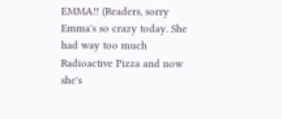EMMA!! (Readers, sorry Emma's so crazy today. She had way too much Radioactive Pizza and now she's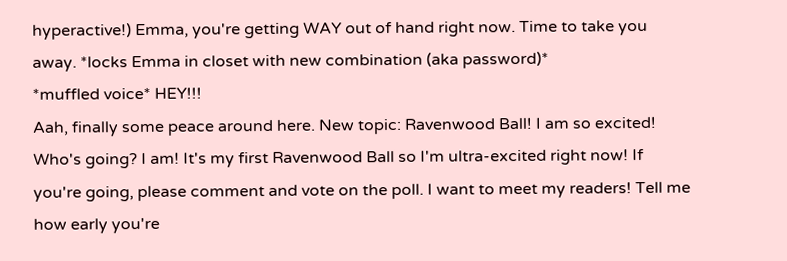hyperactive!) Emma, you're getting WAY out of hand right now. Time to take you away. *locks Emma in closet with new combination (aka password)*
*muffled voice* HEY!!!
Aah, finally some peace around here. New topic: Ravenwood Ball! I am so excited! Who's going? I am! It's my first Ravenwood Ball so I'm ultra-excited right now! If you're going, please comment and vote on the poll. I want to meet my readers! Tell me how early you're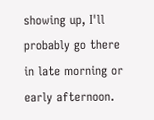showing up, I'll probably go there in late morning or early afternoon.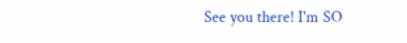See you there! I'm SO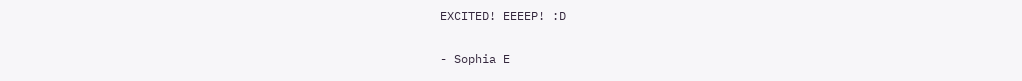EXCITED! EEEEP! :D

- Sophia E